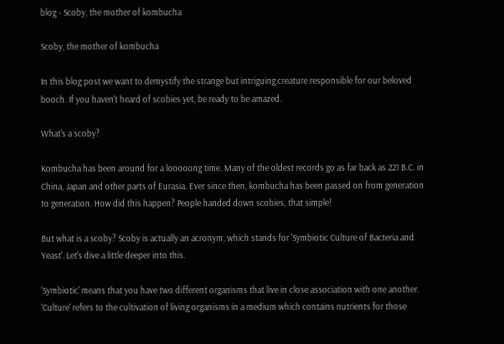blog - Scoby, the mother of kombucha

Scoby, the mother of kombucha

In this blog post we want to demystify the strange but intriguing creature responsible for our beloved booch. If you haven't heard of scobies yet, be ready to be amazed.

What's a scoby?

Kombucha has been around for a looooong time. Many of the oldest records go as far back as 221 B.C. in China, Japan and other parts of Eurasia. Ever since then, kombucha has been passed on from generation to generation. How did this happen? People handed down scobies, that simple!

But what is a scoby? Scoby is actually an acronym, which stands for 'Symbiotic Culture of Bacteria and Yeast'. Let's dive a little deeper into this.

'Symbiotic' means that you have two different organisms that live in close association with one another. 'Culture' refers to the cultivation of living organisms in a medium which contains nutrients for those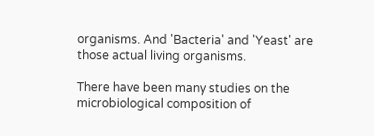organisms. And 'Bacteria' and 'Yeast' are those actual living organisms.

There have been many studies on the microbiological composition of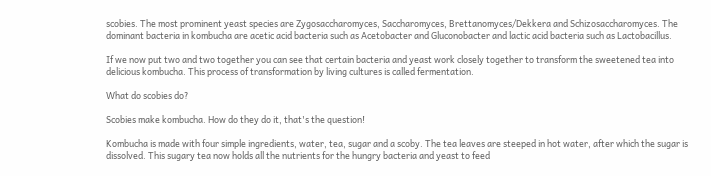scobies. The most prominent yeast species are Zygosaccharomyces, Saccharomyces, Brettanomyces/Dekkera and Schizosaccharomyces. The dominant bacteria in kombucha are acetic acid bacteria such as Acetobacter and Gluconobacter and lactic acid bacteria such as Lactobacillus.

If we now put two and two together you can see that certain bacteria and yeast work closely together to transform the sweetened tea into delicious kombucha. This process of transformation by living cultures is called fermentation.

What do scobies do?

Scobies make kombucha. How do they do it, that's the question!

Kombucha is made with four simple ingredients, water, tea, sugar and a scoby. The tea leaves are steeped in hot water, after which the sugar is dissolved. This sugary tea now holds all the nutrients for the hungry bacteria and yeast to feed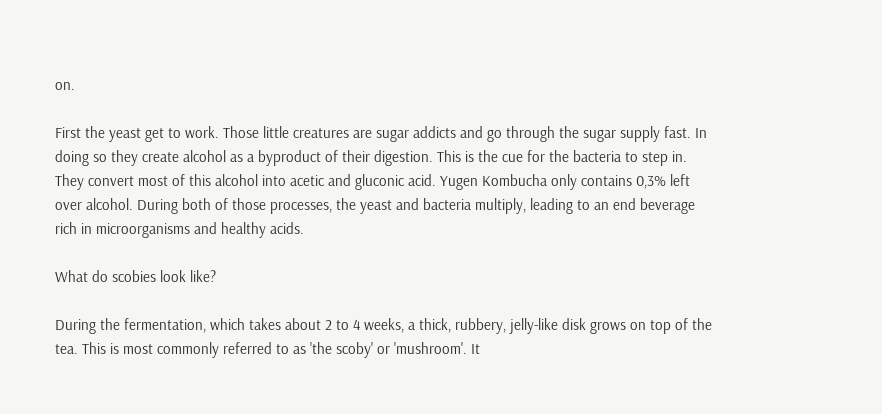on.

First the yeast get to work. Those little creatures are sugar addicts and go through the sugar supply fast. In doing so they create alcohol as a byproduct of their digestion. This is the cue for the bacteria to step in. They convert most of this alcohol into acetic and gluconic acid. Yugen Kombucha only contains 0,3% left over alcohol. During both of those processes, the yeast and bacteria multiply, leading to an end beverage rich in microorganisms and healthy acids.

What do scobies look like?

During the fermentation, which takes about 2 to 4 weeks, a thick, rubbery, jelly-like disk grows on top of the tea. This is most commonly referred to as 'the scoby' or 'mushroom'. It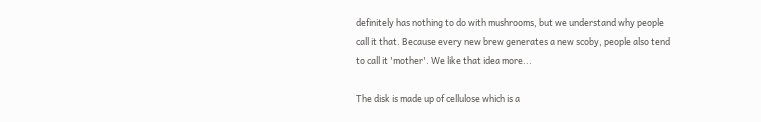definitely has nothing to do with mushrooms, but we understand why people call it that. Because every new brew generates a new scoby, people also tend to call it 'mother'. We like that idea more...

The disk is made up of cellulose which is a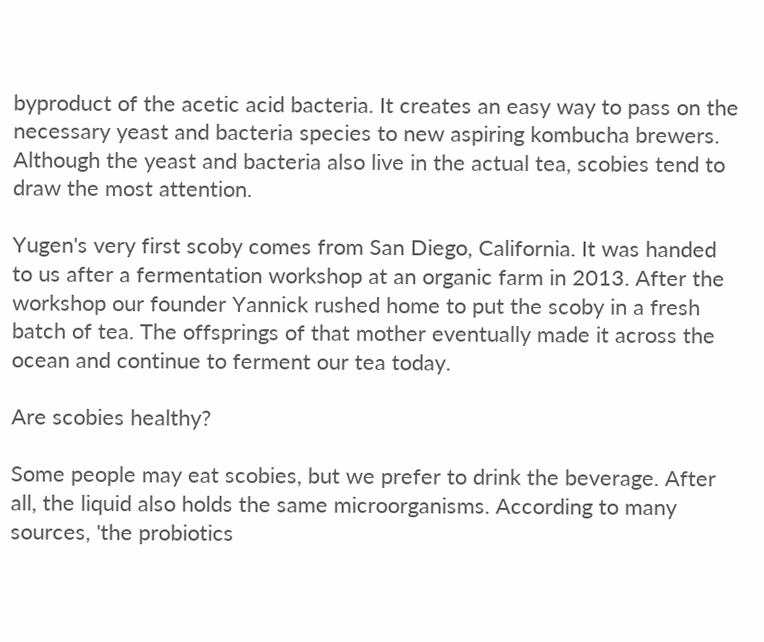byproduct of the acetic acid bacteria. It creates an easy way to pass on the necessary yeast and bacteria species to new aspiring kombucha brewers. Although the yeast and bacteria also live in the actual tea, scobies tend to draw the most attention.

Yugen's very first scoby comes from San Diego, California. It was handed to us after a fermentation workshop at an organic farm in 2013. After the workshop our founder Yannick rushed home to put the scoby in a fresh batch of tea. The offsprings of that mother eventually made it across the ocean and continue to ferment our tea today.

Are scobies healthy?

Some people may eat scobies, but we prefer to drink the beverage. After all, the liquid also holds the same microorganisms. According to many sources, 'the probiotics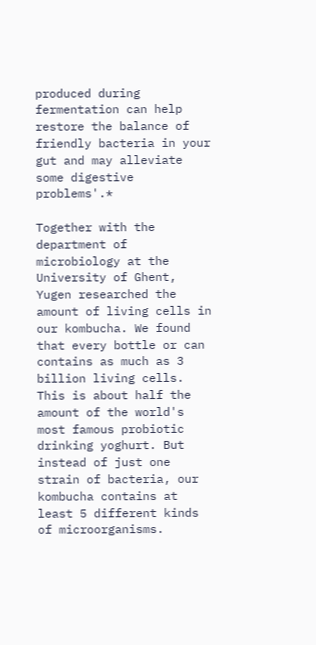produced during fermentation can help restore the balance of friendly bacteria in your gut and may alleviate some digestive problems'.*

Together with the department of microbiology at the University of Ghent, Yugen researched the amount of living cells in our kombucha. We found that every bottle or can contains as much as 3 billion living cells. This is about half the amount of the world's most famous probiotic drinking yoghurt. But instead of just one strain of bacteria, our kombucha contains at least 5 different kinds of microorganisms.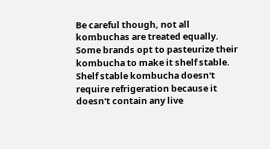Be careful though, not all kombuchas are treated equally. Some brands opt to pasteurize their kombucha to make it shelf stable. Shelf stable kombucha doesn't require refrigeration because it doesn't contain any live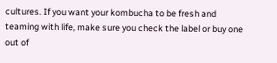cultures. If you want your kombucha to be fresh and teaming with life, make sure you check the label or buy one out of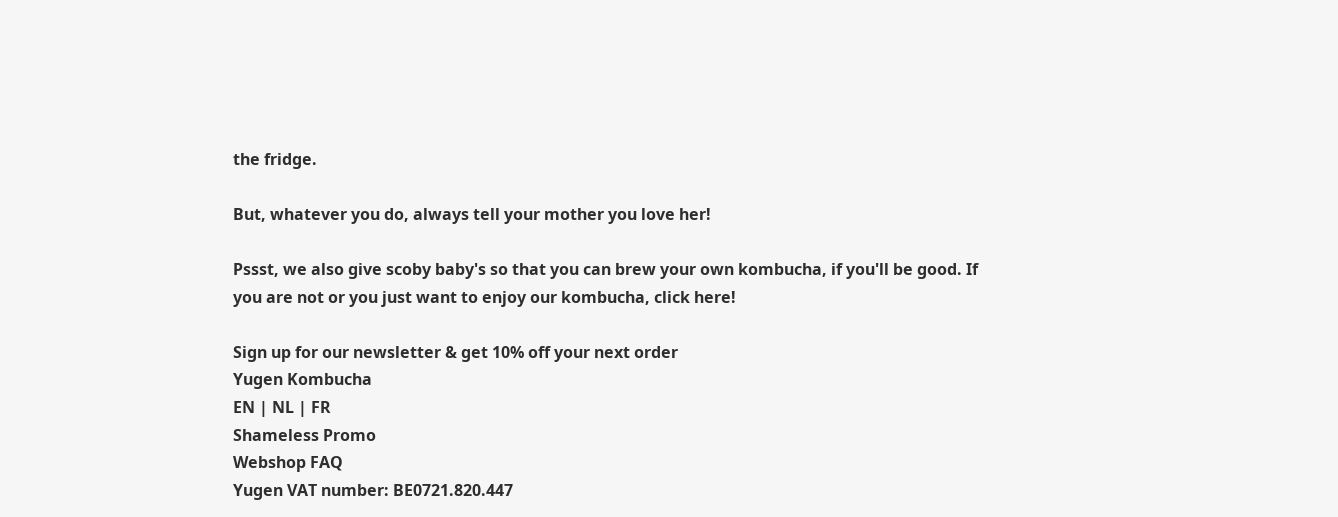the fridge.

But, whatever you do, always tell your mother you love her!

Pssst, we also give scoby baby's so that you can brew your own kombucha, if you'll be good. If you are not or you just want to enjoy our kombucha, click here!

Sign up for our newsletter & get 10% off your next order
Yugen Kombucha
EN | NL | FR
Shameless Promo
Webshop FAQ
Yugen VAT number: BE0721.820.447